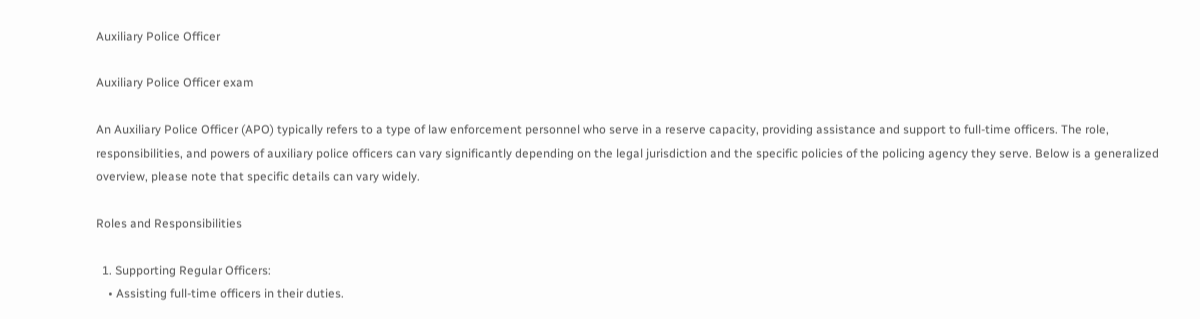Auxiliary Police Officer

Auxiliary Police Officer exam

An Auxiliary Police Officer (APO) typically refers to a type of law enforcement personnel who serve in a reserve capacity, providing assistance and support to full-time officers. The role, responsibilities, and powers of auxiliary police officers can vary significantly depending on the legal jurisdiction and the specific policies of the policing agency they serve. Below is a generalized overview, please note that specific details can vary widely.

Roles and Responsibilities

  1. Supporting Regular Officers:
    • Assisting full-time officers in their duties.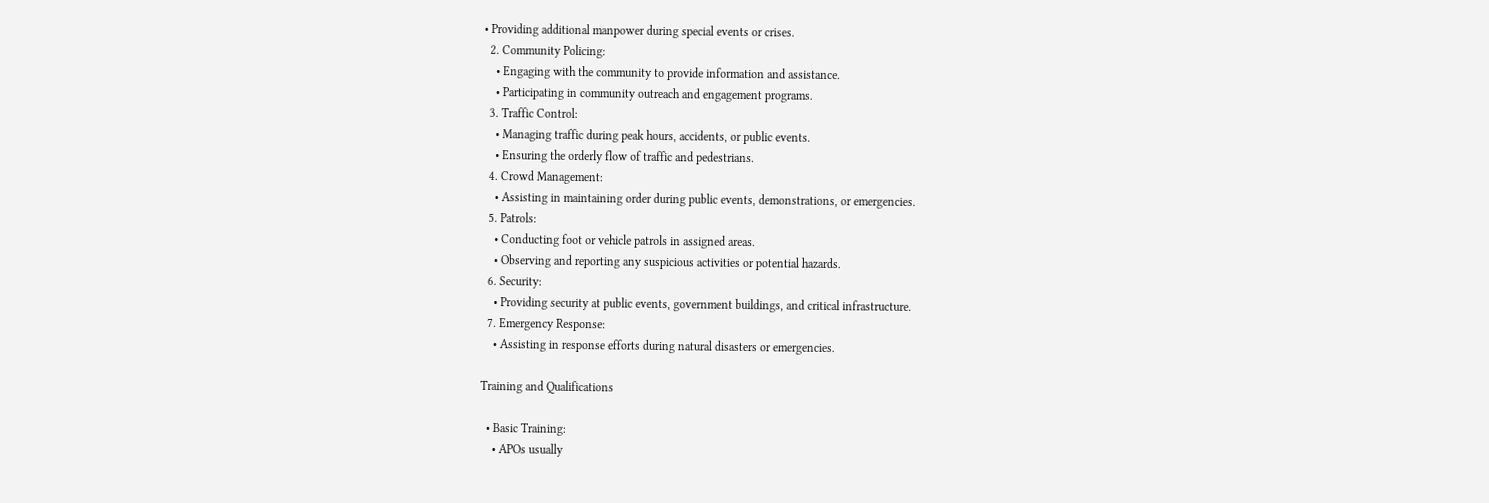• Providing additional manpower during special events or crises.
  2. Community Policing:
    • Engaging with the community to provide information and assistance.
    • Participating in community outreach and engagement programs.
  3. Traffic Control:
    • Managing traffic during peak hours, accidents, or public events.
    • Ensuring the orderly flow of traffic and pedestrians.
  4. Crowd Management:
    • Assisting in maintaining order during public events, demonstrations, or emergencies.
  5. Patrols:
    • Conducting foot or vehicle patrols in assigned areas.
    • Observing and reporting any suspicious activities or potential hazards.
  6. Security:
    • Providing security at public events, government buildings, and critical infrastructure.
  7. Emergency Response:
    • Assisting in response efforts during natural disasters or emergencies.

Training and Qualifications

  • Basic Training:
    • APOs usually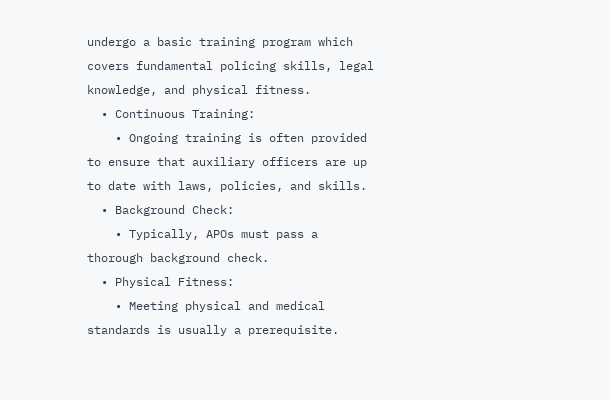undergo a basic training program which covers fundamental policing skills, legal knowledge, and physical fitness.
  • Continuous Training:
    • Ongoing training is often provided to ensure that auxiliary officers are up to date with laws, policies, and skills.
  • Background Check:
    • Typically, APOs must pass a thorough background check.
  • Physical Fitness:
    • Meeting physical and medical standards is usually a prerequisite.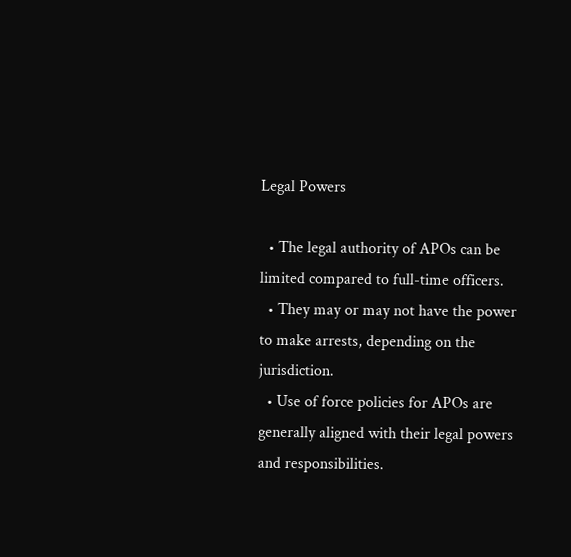Legal Powers

  • The legal authority of APOs can be limited compared to full-time officers.
  • They may or may not have the power to make arrests, depending on the jurisdiction.
  • Use of force policies for APOs are generally aligned with their legal powers and responsibilities.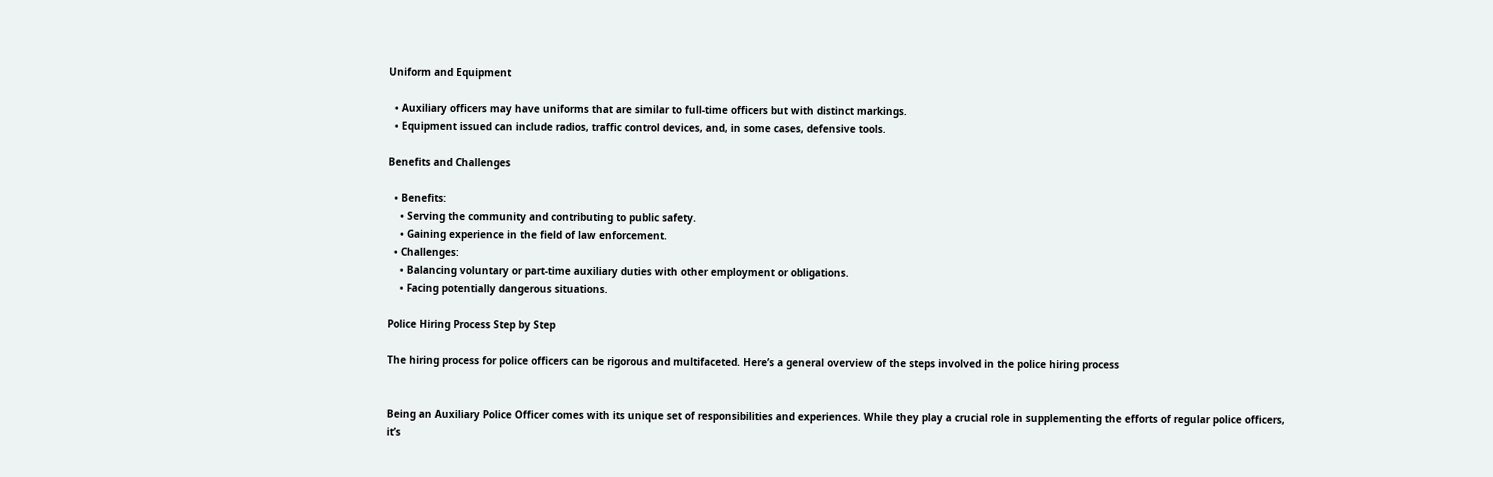Uniform and Equipment

  • Auxiliary officers may have uniforms that are similar to full-time officers but with distinct markings.
  • Equipment issued can include radios, traffic control devices, and, in some cases, defensive tools.

Benefits and Challenges

  • Benefits:
    • Serving the community and contributing to public safety.
    • Gaining experience in the field of law enforcement.
  • Challenges:
    • Balancing voluntary or part-time auxiliary duties with other employment or obligations.
    • Facing potentially dangerous situations.

Police Hiring Process Step by Step

The hiring process for police officers can be rigorous and multifaceted. Here’s a general overview of the steps involved in the police hiring process


Being an Auxiliary Police Officer comes with its unique set of responsibilities and experiences. While they play a crucial role in supplementing the efforts of regular police officers, it’s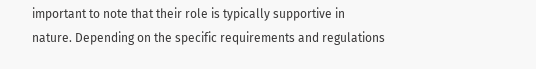important to note that their role is typically supportive in nature. Depending on the specific requirements and regulations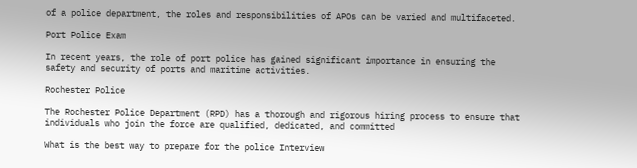of a police department, the roles and responsibilities of APOs can be varied and multifaceted.

Port Police Exam

In recent years, the role of port police has gained significant importance in ensuring the safety and security of ports and maritime activities.

Rochester Police

The Rochester Police Department (RPD) has a thorough and rigorous hiring process to ensure that individuals who join the force are qualified, dedicated, and committed

What is the best way to prepare for the police Interview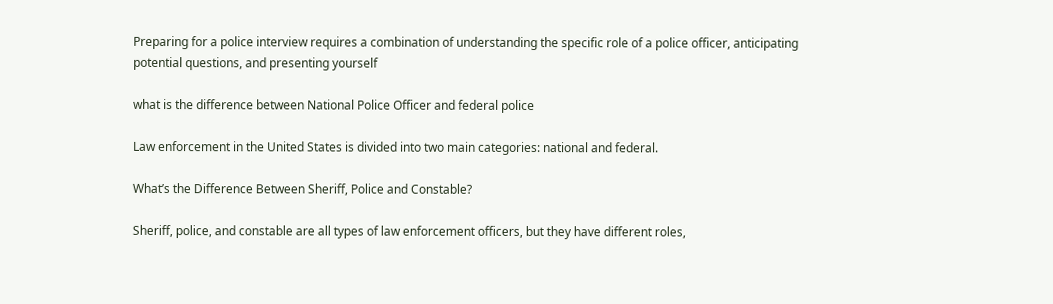Preparing for a police interview requires a combination of understanding the specific role of a police officer, anticipating potential questions, and presenting yourself

what is the difference between National Police Officer and federal police

Law enforcement in the United States is divided into two main categories: national and federal.

What’s the Difference Between Sheriff, Police and Constable?

Sheriff, police, and constable are all types of law enforcement officers, but they have different roles,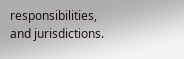responsibilities, and jurisdictions.